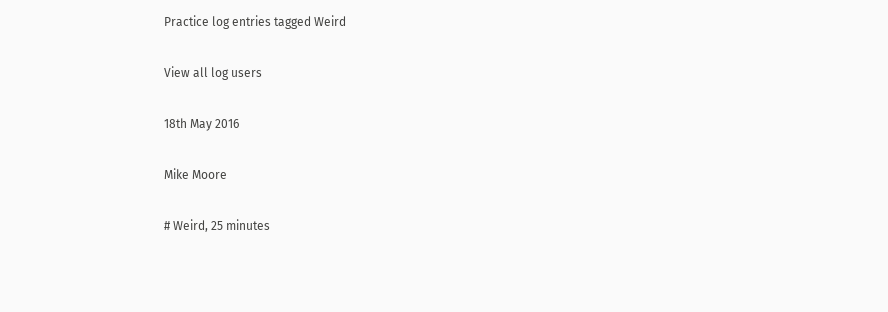Practice log entries tagged Weird

View all log users

18th May 2016

Mike Moore

# Weird, 25 minutes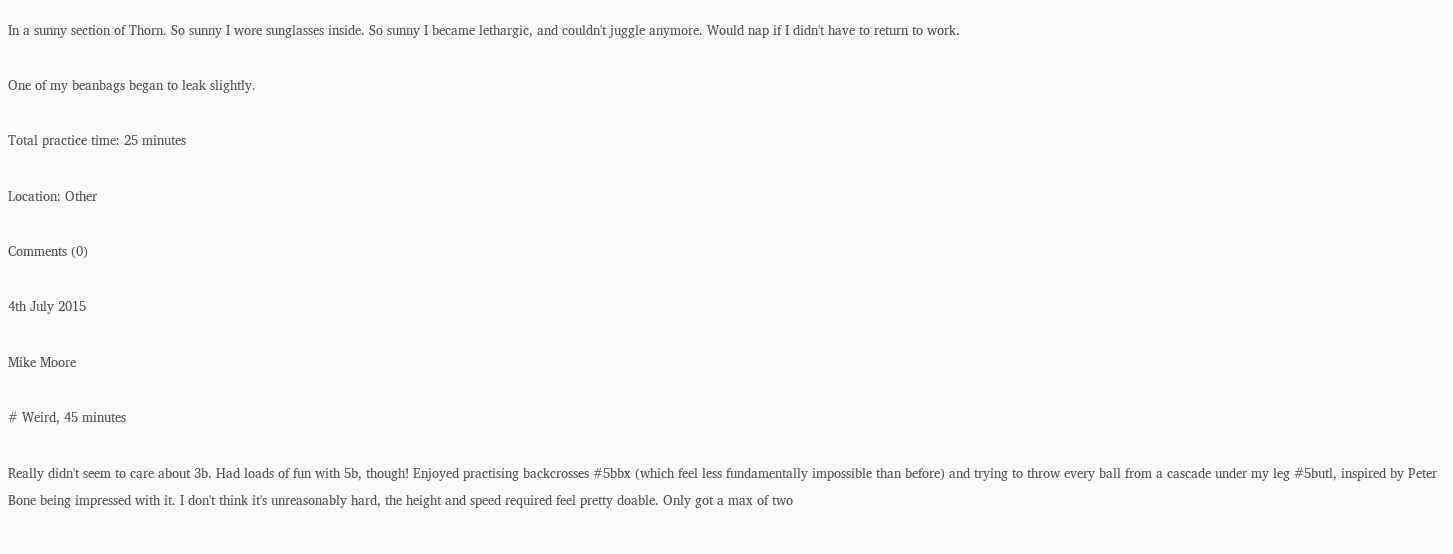In a sunny section of Thorn. So sunny I wore sunglasses inside. So sunny I became lethargic, and couldn't juggle anymore. Would nap if I didn't have to return to work.

One of my beanbags began to leak slightly.

Total practice time: 25 minutes

Location: Other

Comments (0)

4th July 2015

Mike Moore

# Weird, 45 minutes

Really didn't seem to care about 3b. Had loads of fun with 5b, though! Enjoyed practising backcrosses #5bbx (which feel less fundamentally impossible than before) and trying to throw every ball from a cascade under my leg #5butl, inspired by Peter Bone being impressed with it. I don't think it's unreasonably hard, the height and speed required feel pretty doable. Only got a max of two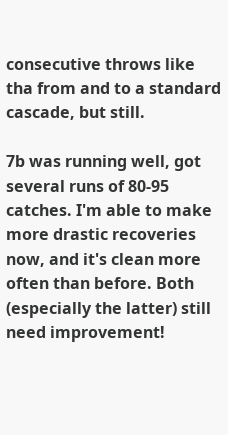consecutive throws like tha from and to a standard cascade, but still.

7b was running well, got several runs of 80-95 catches. I'm able to make more drastic recoveries now, and it's clean more often than before. Both (especially the latter) still need improvement!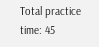Total practice time: 45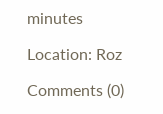minutes

Location: Roz

Comments (0)